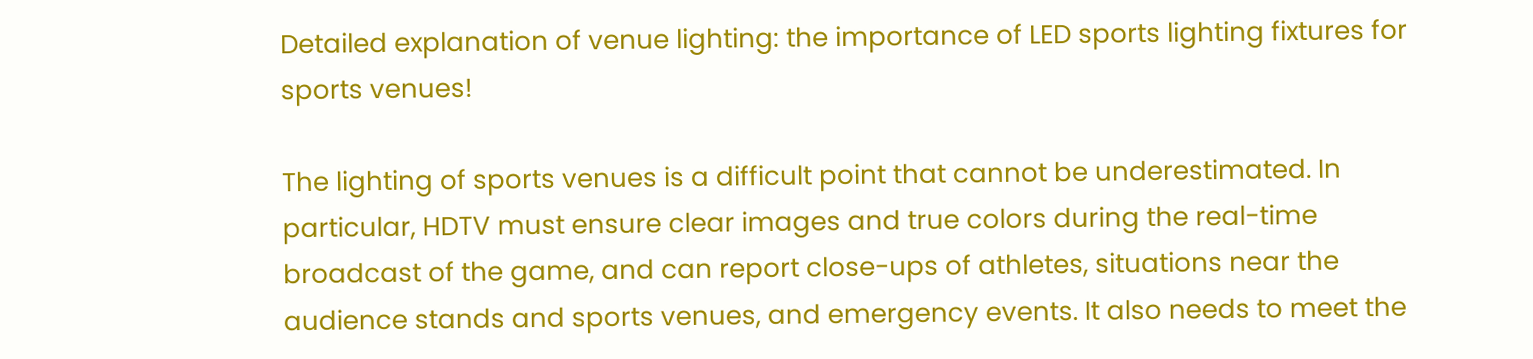Detailed explanation of venue lighting: the importance of LED sports lighting fixtures for sports venues!

The lighting of sports venues is a difficult point that cannot be underestimated. In particular, HDTV must ensure clear images and true colors during the real-time broadcast of the game, and can report close-ups of athletes, situations near the audience stands and sports venues, and emergency events. It also needs to meet the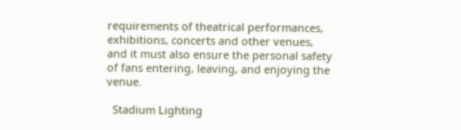requirements of theatrical performances, exhibitions, concerts and other venues, and it must also ensure the personal safety of fans entering, leaving, and enjoying the venue.

  Stadium Lighting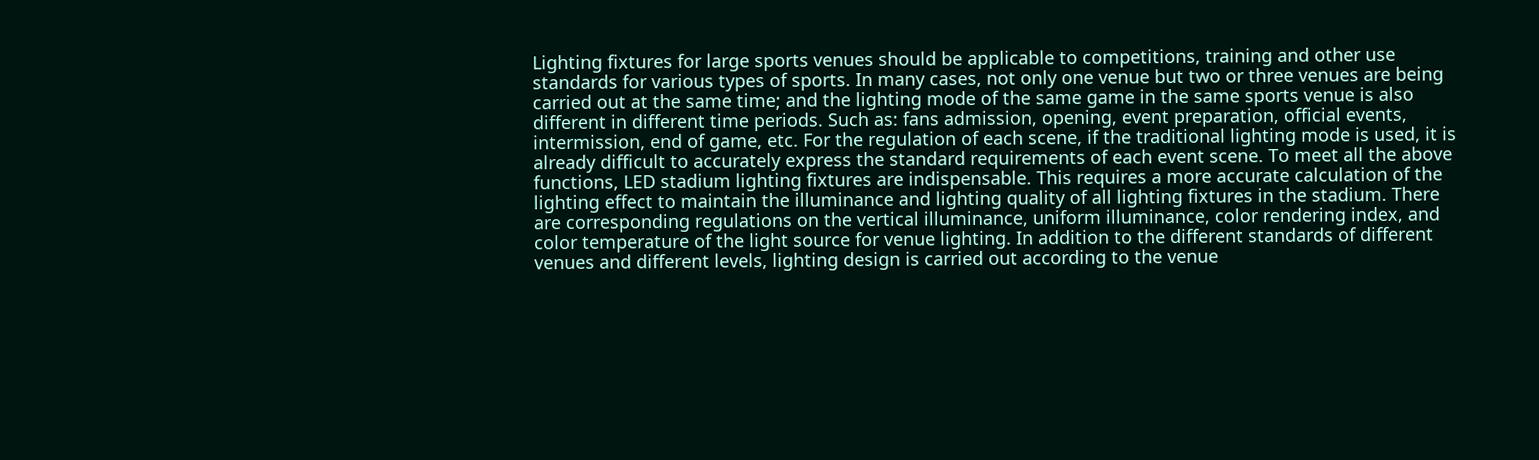Lighting fixtures for large sports venues should be applicable to competitions, training and other use standards for various types of sports. In many cases, not only one venue but two or three venues are being carried out at the same time; and the lighting mode of the same game in the same sports venue is also different in different time periods. Such as: fans admission, opening, event preparation, official events, intermission, end of game, etc. For the regulation of each scene, if the traditional lighting mode is used, it is already difficult to accurately express the standard requirements of each event scene. To meet all the above functions, LED stadium lighting fixtures are indispensable. This requires a more accurate calculation of the lighting effect to maintain the illuminance and lighting quality of all lighting fixtures in the stadium. There are corresponding regulations on the vertical illuminance, uniform illuminance, color rendering index, and color temperature of the light source for venue lighting. In addition to the different standards of different venues and different levels, lighting design is carried out according to the venue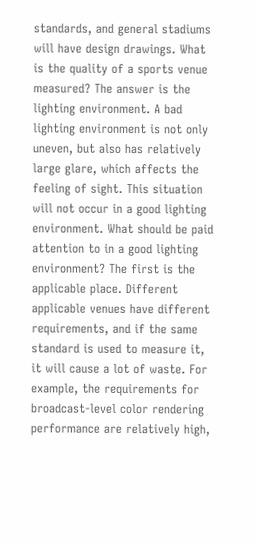standards, and general stadiums will have design drawings. What is the quality of a sports venue measured? The answer is the lighting environment. A bad lighting environment is not only uneven, but also has relatively large glare, which affects the feeling of sight. This situation will not occur in a good lighting environment. What should be paid attention to in a good lighting environment? The first is the applicable place. Different applicable venues have different requirements, and if the same standard is used to measure it, it will cause a lot of waste. For example, the requirements for broadcast-level color rendering performance are relatively high,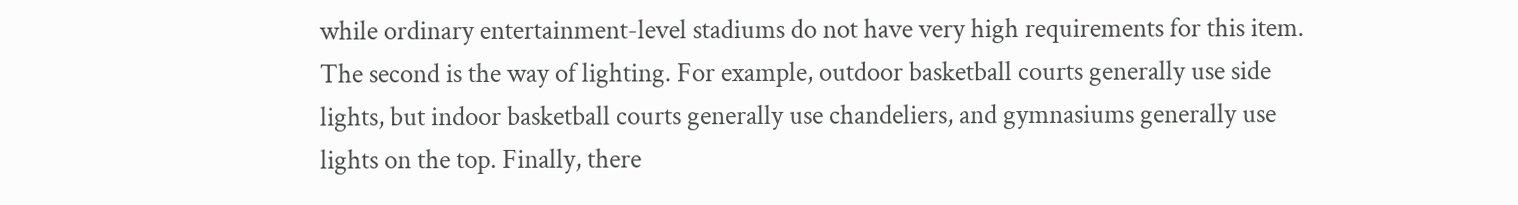while ordinary entertainment-level stadiums do not have very high requirements for this item. The second is the way of lighting. For example, outdoor basketball courts generally use side lights, but indoor basketball courts generally use chandeliers, and gymnasiums generally use lights on the top. Finally, there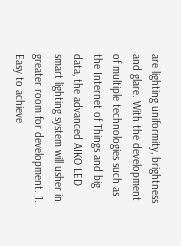are lighting uniformity, brightness and glare. With the development of multiple technologies such as the Internet of Things and big data, the advanced AIKO LED smart lighting system will usher in greater room for development. 1. Easy to achieve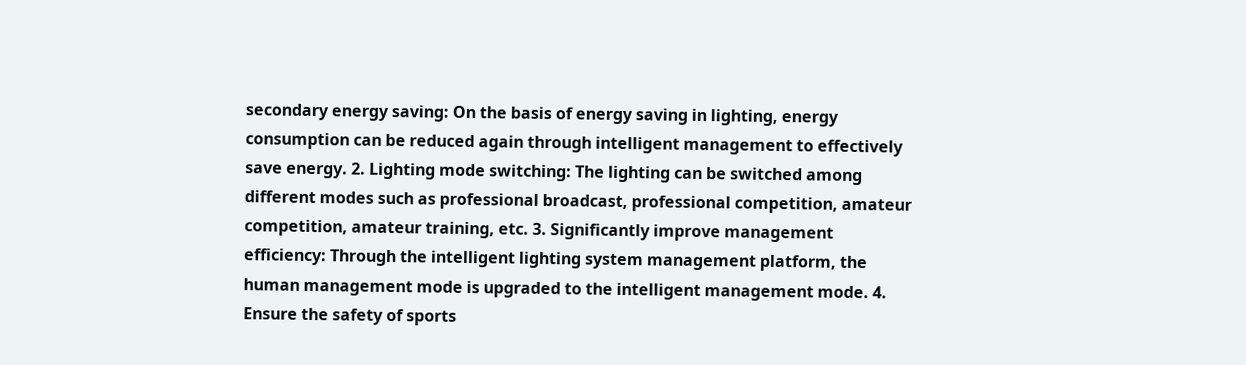secondary energy saving: On the basis of energy saving in lighting, energy consumption can be reduced again through intelligent management to effectively save energy. 2. Lighting mode switching: The lighting can be switched among different modes such as professional broadcast, professional competition, amateur competition, amateur training, etc. 3. Significantly improve management efficiency: Through the intelligent lighting system management platform, the human management mode is upgraded to the intelligent management mode. 4. Ensure the safety of sports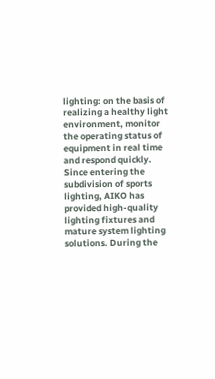lighting: on the basis of realizing a healthy light environment, monitor the operating status of equipment in real time and respond quickly. Since entering the subdivision of sports lighting, AIKO has provided high-quality lighting fixtures and mature system lighting solutions. During the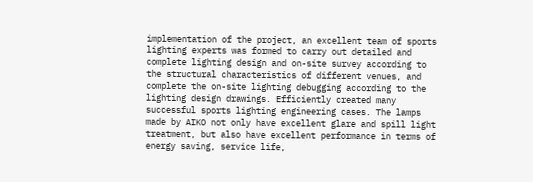implementation of the project, an excellent team of sports lighting experts was formed to carry out detailed and complete lighting design and on-site survey according to the structural characteristics of different venues, and complete the on-site lighting debugging according to the lighting design drawings. Efficiently created many successful sports lighting engineering cases. The lamps made by AIKO not only have excellent glare and spill light treatment, but also have excellent performance in terms of energy saving, service life,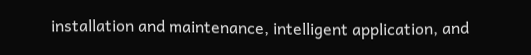installation and maintenance, intelligent application, and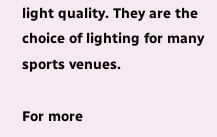light quality. They are the choice of lighting for many sports venues.

For more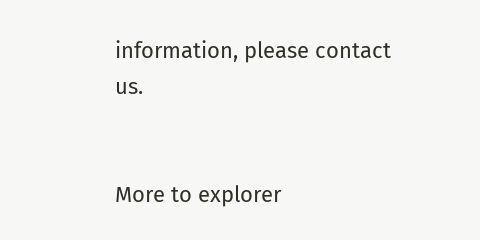information, please contact us.


More to explorer